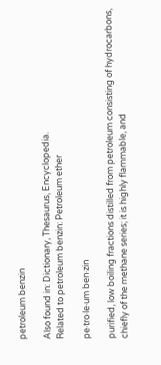petroleum benzin

Also found in: Dictionary, Thesaurus, Encyclopedia.
Related to petroleum benzin: Petroleum ether

pe·tro·le·um ben·zin

purified, low boiling fractions distilled from petroleum consisting of hydrocarbons, chiefly of the methane series; it is highly flammable, and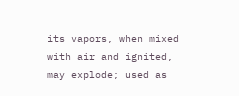its vapors, when mixed with air and ignited, may explode; used as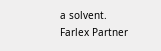a solvent.
Farlex Partner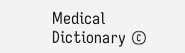Medical Dictionary ©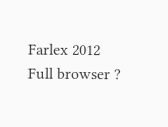Farlex 2012
Full browser ?